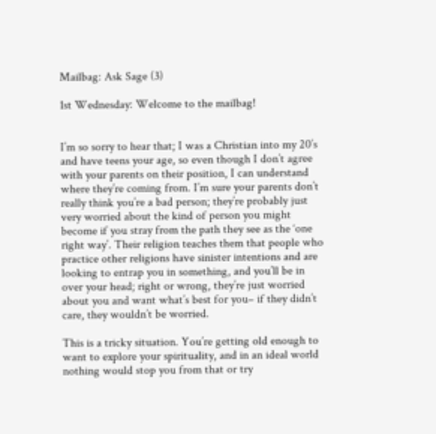Mailbag: Ask Sage (3)

1st Wednesday: Welcome to the mailbag!


I’m so sorry to hear that; I was a Christian into my 20’s and have teens your age, so even though I don’t agree with your parents on their position, I can understand where they’re coming from. I’m sure your parents don’t really think you’re a bad person; they’re probably just very worried about the kind of person you might become if you stray from the path they see as the ‘one right way’. Their religion teaches them that people who practice other religions have sinister intentions and are looking to entrap you in something, and you’ll be in  over your head; right or wrong, they’re just worried about you and want what’s best for you– if they didn’t care, they wouldn’t be worried.

This is a tricky situation. You’re getting old enough to want to explore your spirituality, and in an ideal world nothing would stop you from that or try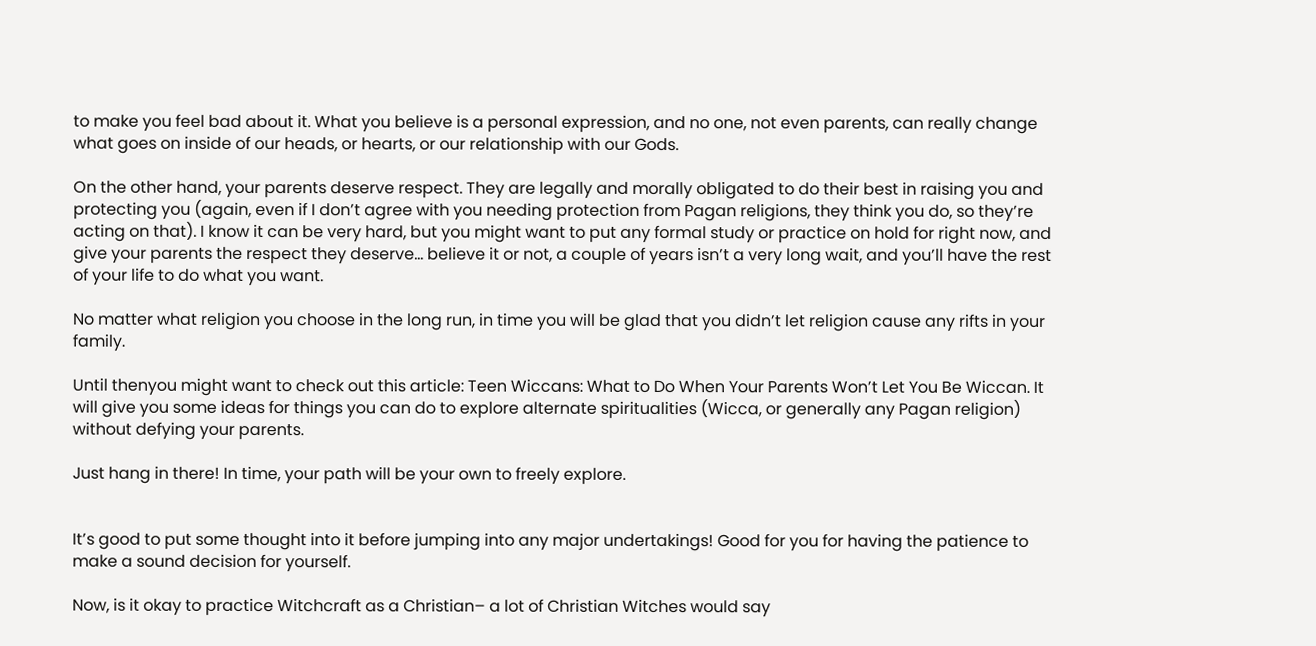to make you feel bad about it. What you believe is a personal expression, and no one, not even parents, can really change what goes on inside of our heads, or hearts, or our relationship with our Gods.

On the other hand, your parents deserve respect. They are legally and morally obligated to do their best in raising you and protecting you (again, even if I don’t agree with you needing protection from Pagan religions, they think you do, so they’re acting on that). I know it can be very hard, but you might want to put any formal study or practice on hold for right now, and give your parents the respect they deserve… believe it or not, a couple of years isn’t a very long wait, and you’ll have the rest of your life to do what you want.

No matter what religion you choose in the long run, in time you will be glad that you didn’t let religion cause any rifts in your family.

Until thenyou might want to check out this article: Teen Wiccans: What to Do When Your Parents Won’t Let You Be Wiccan. It will give you some ideas for things you can do to explore alternate spiritualities (Wicca, or generally any Pagan religion) without defying your parents.

Just hang in there! In time, your path will be your own to freely explore.


It’s good to put some thought into it before jumping into any major undertakings! Good for you for having the patience to make a sound decision for yourself.

Now, is it okay to practice Witchcraft as a Christian– a lot of Christian Witches would say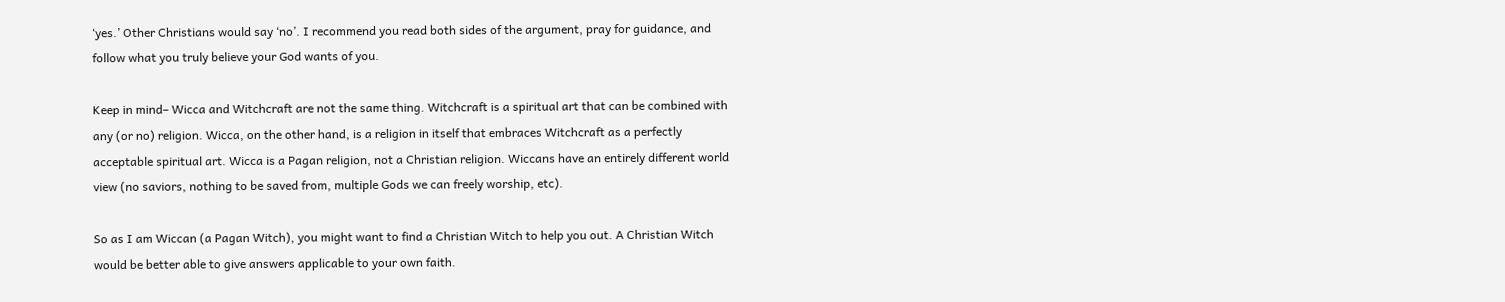‘yes.’ Other Christians would say ‘no’. I recommend you read both sides of the argument, pray for guidance, and follow what you truly believe your God wants of you.

Keep in mind– Wicca and Witchcraft are not the same thing. Witchcraft is a spiritual art that can be combined with any (or no) religion. Wicca, on the other hand, is a religion in itself that embraces Witchcraft as a perfectly acceptable spiritual art. Wicca is a Pagan religion, not a Christian religion. Wiccans have an entirely different world view (no saviors, nothing to be saved from, multiple Gods we can freely worship, etc).

So as I am Wiccan (a Pagan Witch), you might want to find a Christian Witch to help you out. A Christian Witch would be better able to give answers applicable to your own faith.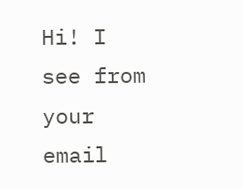Hi! I see from your email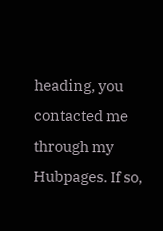heading, you contacted me through my Hubpages. If so,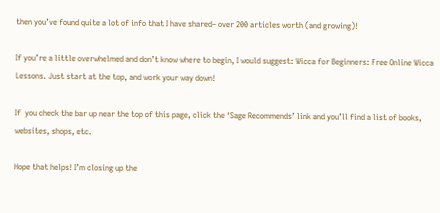then you’ve found quite a lot of info that I have shared– over 200 articles worth (and growing)!

If you’re a little overwhelmed and don’t know where to begin, I would suggest: Wicca for Beginners: Free Online Wicca Lessons. Just start at the top, and work your way down!

If  you check the bar up near the top of this page, click the ‘Sage Recommends’ link and you’ll find a list of books, websites, shops, etc.

Hope that helps! I’m closing up the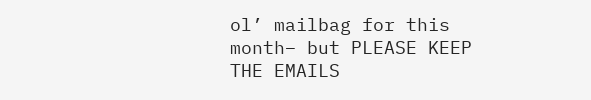ol’ mailbag for this month– but PLEASE KEEP THE EMAILS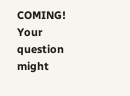COMING! Your question might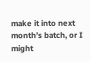make it into next month’s batch, or I might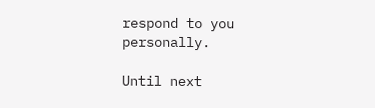respond to you personally.

Until next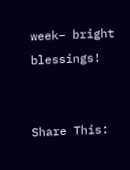week– bright blessings!


Share This: